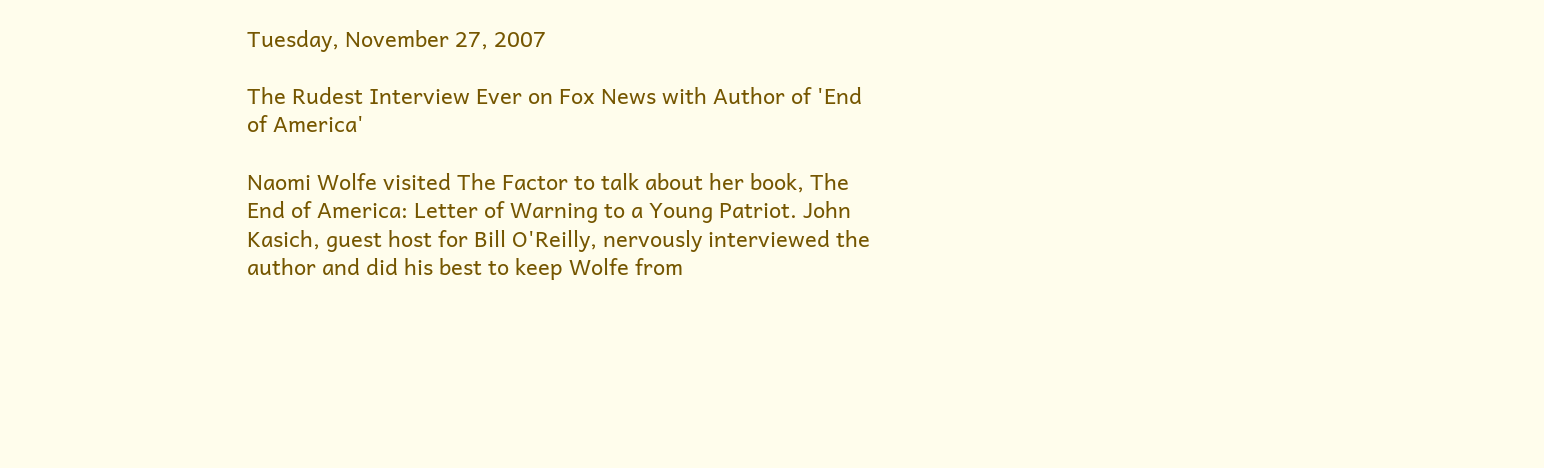Tuesday, November 27, 2007

The Rudest Interview Ever on Fox News with Author of 'End of America'

Naomi Wolfe visited The Factor to talk about her book, The End of America: Letter of Warning to a Young Patriot. John Kasich, guest host for Bill O'Reilly, nervously interviewed the author and did his best to keep Wolfe from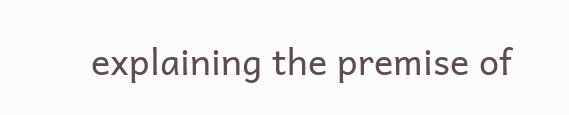explaining the premise of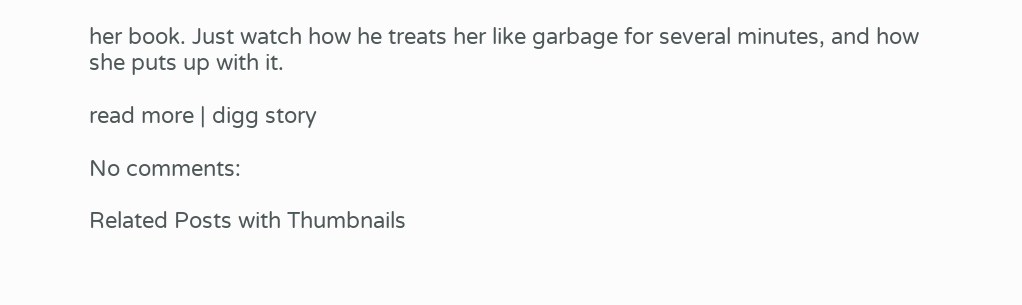her book. Just watch how he treats her like garbage for several minutes, and how she puts up with it.

read more | digg story

No comments:

Related Posts with Thumbnails